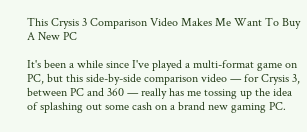This Crysis 3 Comparison Video Makes Me Want To Buy A New PC

It's been a while since I've played a multi-format game on PC, but this side-by-side comparison video — for Crysis 3, between PC and 360 — really has me tossing up the idea of splashing out some cash on a brand new gaming PC.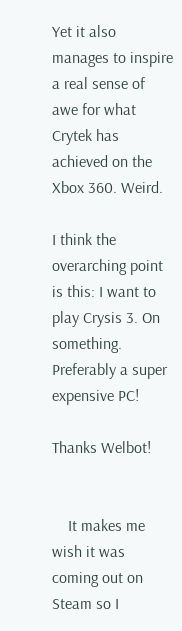Yet it also manages to inspire a real sense of awe for what Crytek has achieved on the Xbox 360. Weird.

I think the overarching point is this: I want to play Crysis 3. On something. Preferably a super expensive PC!

Thanks Welbot!


    It makes me wish it was coming out on Steam so I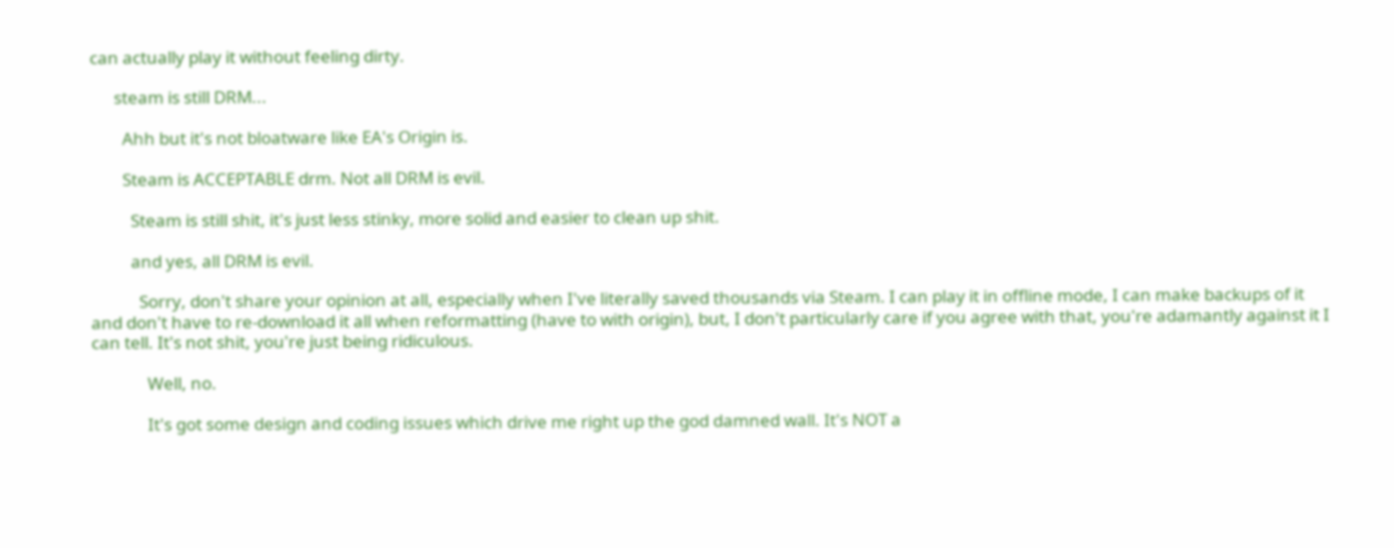can actually play it without feeling dirty.

      steam is still DRM...

        Ahh but it's not bloatware like EA's Origin is.

        Steam is ACCEPTABLE drm. Not all DRM is evil.

          Steam is still shit, it's just less stinky, more solid and easier to clean up shit.

          and yes, all DRM is evil.

            Sorry, don't share your opinion at all, especially when I've literally saved thousands via Steam. I can play it in offline mode, I can make backups of it and don't have to re-download it all when reformatting (have to with origin), but, I don't particularly care if you agree with that, you're adamantly against it I can tell. It's not shit, you're just being ridiculous.

              Well, no.

              It's got some design and coding issues which drive me right up the god damned wall. It's NOT a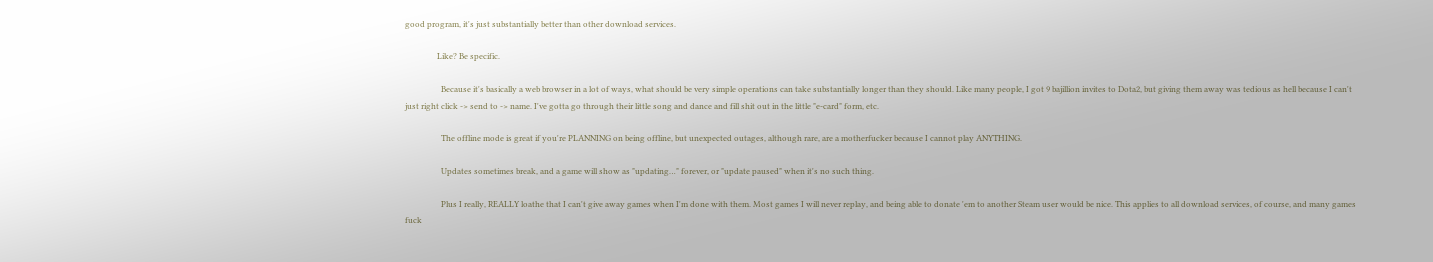good program, it's just substantially better than other download services.

                Like? Be specific.

                  Because it's basically a web browser in a lot of ways, what should be very simple operations can take substantially longer than they should. Like many people, I got 9 bajillion invites to Dota2, but giving them away was tedious as hell because I can't just right click -> send to -> name. I've gotta go through their little song and dance and fill shit out in the little "e-card" form, etc.

                  The offline mode is great if you're PLANNING on being offline, but unexpected outages, although rare, are a motherfucker because I cannot play ANYTHING.

                  Updates sometimes break, and a game will show as "updating…" forever, or "update paused" when it's no such thing.

                  Plus I really, REALLY loathe that I can't give away games when I'm done with them. Most games I will never replay, and being able to donate 'em to another Steam user would be nice. This applies to all download services, of course, and many games fuck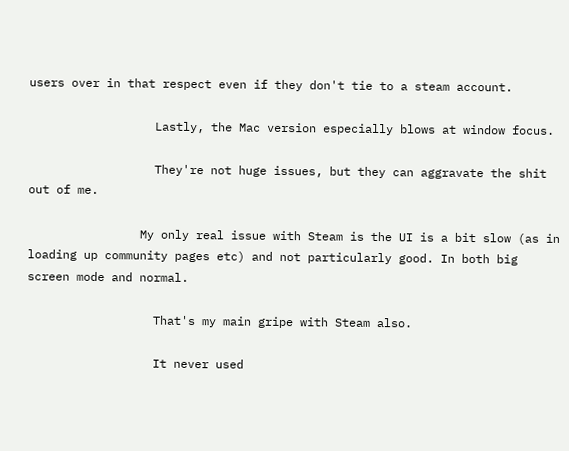users over in that respect even if they don't tie to a steam account.

                  Lastly, the Mac version especially blows at window focus.

                  They're not huge issues, but they can aggravate the shit out of me.

                My only real issue with Steam is the UI is a bit slow (as in loading up community pages etc) and not particularly good. In both big screen mode and normal.

                  That's my main gripe with Steam also.

                  It never used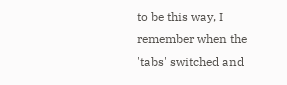to be this way, I remember when the 'tabs' switched and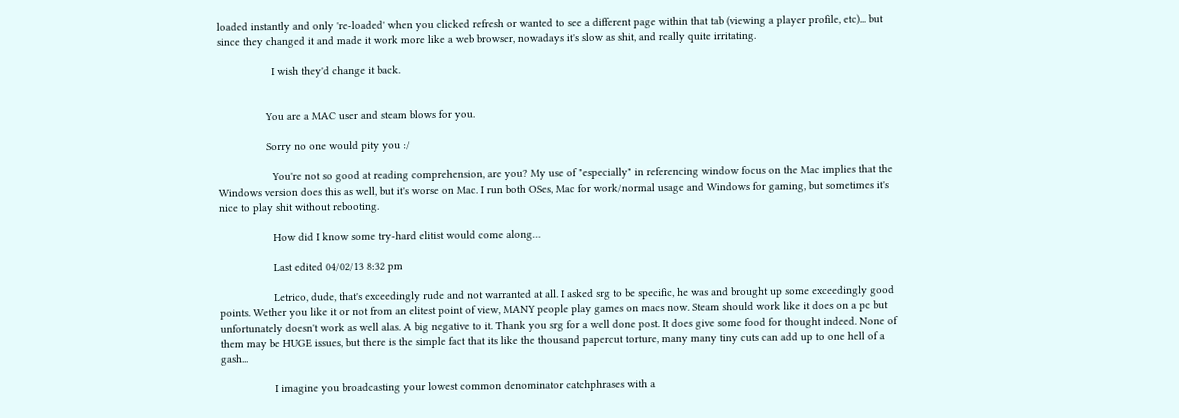loaded instantly and only 're-loaded' when you clicked refresh or wanted to see a different page within that tab (viewing a player profile, etc)... but since they changed it and made it work more like a web browser, nowadays it's slow as shit, and really quite irritating.

                  I wish they'd change it back.


                You are a MAC user and steam blows for you.

                Sorry no one would pity you :/

                  You're not so good at reading comprehension, are you? My use of "especially" in referencing window focus on the Mac implies that the Windows version does this as well, but it's worse on Mac. I run both OSes, Mac for work/normal usage and Windows for gaming, but sometimes it's nice to play shit without rebooting.

                  How did I know some try-hard elitist would come along…

                  Last edited 04/02/13 8:32 pm

                  Letrico, dude, that's exceedingly rude and not warranted at all. I asked srg to be specific, he was and brought up some exceedingly good points. Wether you like it or not from an elitest point of view, MANY people play games on macs now. Steam should work like it does on a pc but unfortunately doesn't work as well alas. A big negative to it. Thank you srg for a well done post. It does give some food for thought indeed. None of them may be HUGE issues, but there is the simple fact that its like the thousand papercut torture, many many tiny cuts can add up to one hell of a gash...

                  I imagine you broadcasting your lowest common denominator catchphrases with a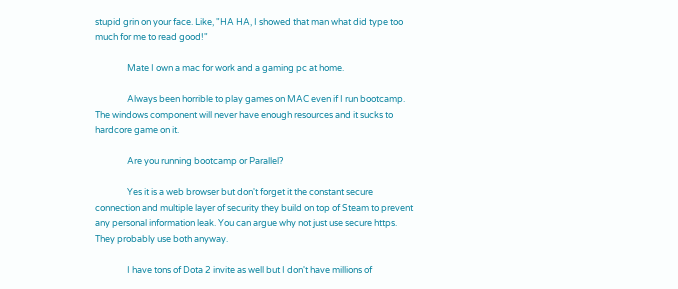stupid grin on your face. Like, "HA HA, I showed that man what did type too much for me to read good!"

                Mate I own a mac for work and a gaming pc at home.

                Always been horrible to play games on MAC even if I run bootcamp. The windows component will never have enough resources and it sucks to hardcore game on it.

                Are you running bootcamp or Parallel?

                Yes it is a web browser but don't forget it the constant secure connection and multiple layer of security they build on top of Steam to prevent any personal information leak. You can argue why not just use secure https. They probably use both anyway.

                I have tons of Dota 2 invite as well but I don't have millions of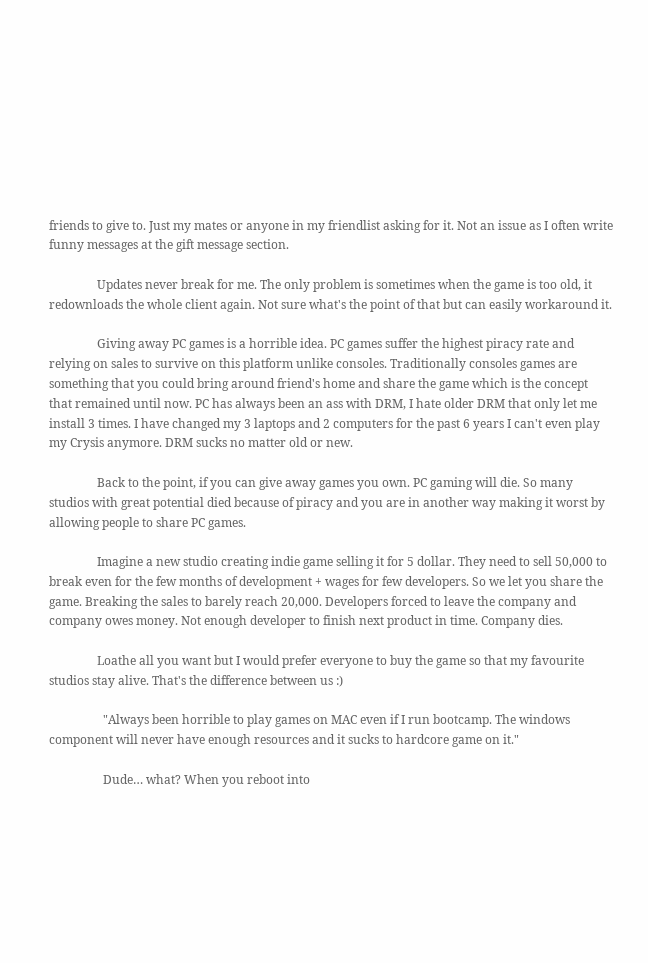friends to give to. Just my mates or anyone in my friendlist asking for it. Not an issue as I often write funny messages at the gift message section.

                Updates never break for me. The only problem is sometimes when the game is too old, it redownloads the whole client again. Not sure what's the point of that but can easily workaround it.

                Giving away PC games is a horrible idea. PC games suffer the highest piracy rate and relying on sales to survive on this platform unlike consoles. Traditionally consoles games are something that you could bring around friend's home and share the game which is the concept that remained until now. PC has always been an ass with DRM, I hate older DRM that only let me install 3 times. I have changed my 3 laptops and 2 computers for the past 6 years I can't even play my Crysis anymore. DRM sucks no matter old or new.

                Back to the point, if you can give away games you own. PC gaming will die. So many studios with great potential died because of piracy and you are in another way making it worst by allowing people to share PC games.

                Imagine a new studio creating indie game selling it for 5 dollar. They need to sell 50,000 to break even for the few months of development + wages for few developers. So we let you share the game. Breaking the sales to barely reach 20,000. Developers forced to leave the company and company owes money. Not enough developer to finish next product in time. Company dies.

                Loathe all you want but I would prefer everyone to buy the game so that my favourite studios stay alive. That's the difference between us :)

                  "Always been horrible to play games on MAC even if I run bootcamp. The windows component will never have enough resources and it sucks to hardcore game on it."

                  Dude… what? When you reboot into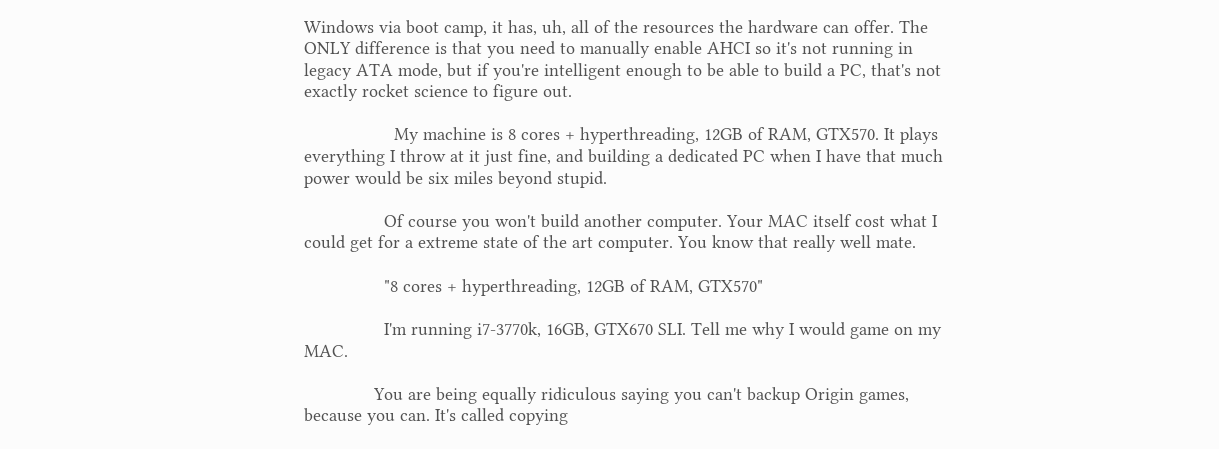Windows via boot camp, it has, uh, all of the resources the hardware can offer. The ONLY difference is that you need to manually enable AHCI so it's not running in legacy ATA mode, but if you're intelligent enough to be able to build a PC, that's not exactly rocket science to figure out.

                  My machine is 8 cores + hyperthreading, 12GB of RAM, GTX570. It plays everything I throw at it just fine, and building a dedicated PC when I have that much power would be six miles beyond stupid.

                Of course you won't build another computer. Your MAC itself cost what I could get for a extreme state of the art computer. You know that really well mate.

                "8 cores + hyperthreading, 12GB of RAM, GTX570"

                I'm running i7-3770k, 16GB, GTX670 SLI. Tell me why I would game on my MAC.

              You are being equally ridiculous saying you can't backup Origin games, because you can. It's called copying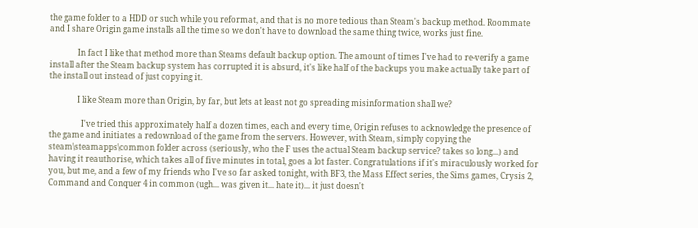the game folder to a HDD or such while you reformat, and that is no more tedious than Steam's backup method. Roommate and I share Origin game installs all the time so we don't have to download the same thing twice, works just fine.

              In fact I like that method more than Steams default backup option. The amount of times I've had to re-verify a game install after the Steam backup system has corrupted it is absurd, it's like half of the backups you make actually take part of the install out instead of just copying it.

              I like Steam more than Origin, by far, but lets at least not go spreading misinformation shall we?

                I've tried this approximately half a dozen times, each and every time, Origin refuses to acknowledge the presence of the game and initiates a redownload of the game from the servers. However, with Steam, simply copying the steam\steamapps\common folder across (seriously, who the F uses the actual Steam backup service? takes so long...) and having it reauthorise, which takes all of five minutes in total, goes a lot faster. Congratulations if it's miraculously worked for you, but me, and a few of my friends who I've so far asked tonight, with BF3, the Mass Effect series, the Sims games, Crysis 2, Command and Conquer 4 in common (ugh... was given it... hate it)... it just doesn't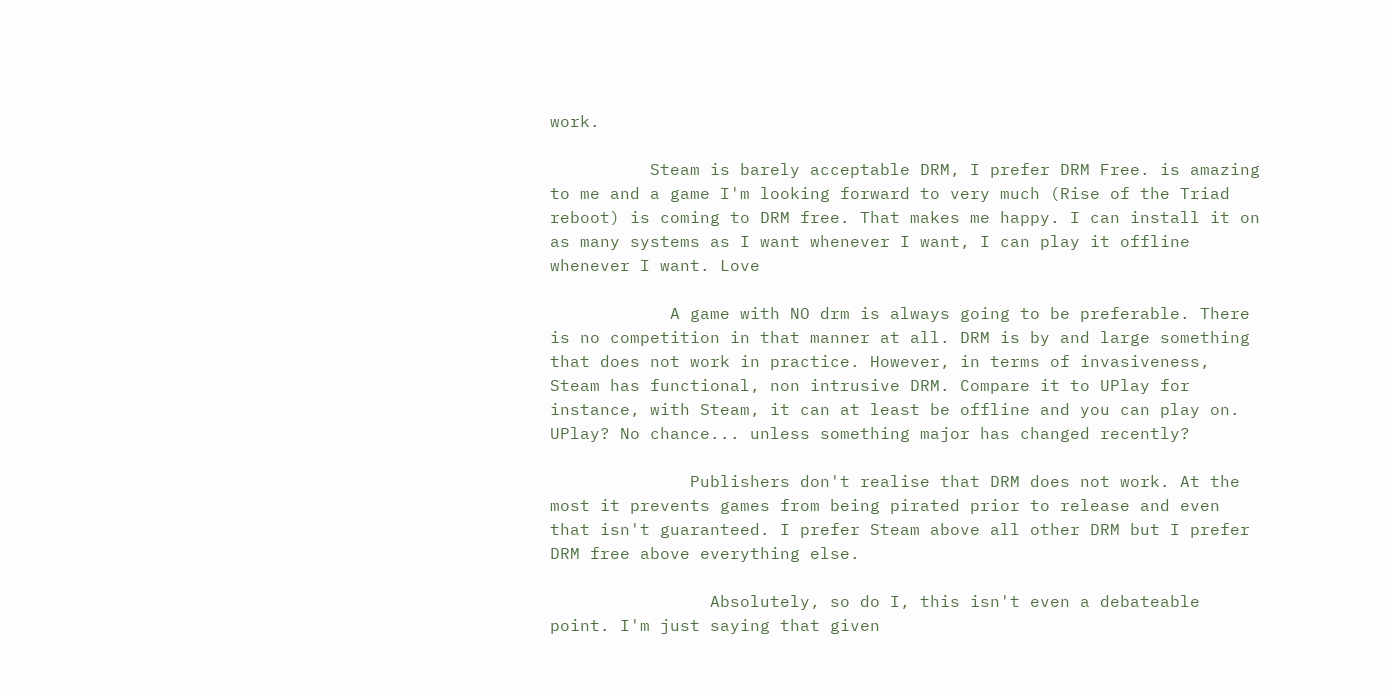work.

          Steam is barely acceptable DRM, I prefer DRM Free. is amazing to me and a game I'm looking forward to very much (Rise of the Triad reboot) is coming to DRM free. That makes me happy. I can install it on as many systems as I want whenever I want, I can play it offline whenever I want. Love

            A game with NO drm is always going to be preferable. There is no competition in that manner at all. DRM is by and large something that does not work in practice. However, in terms of invasiveness, Steam has functional, non intrusive DRM. Compare it to UPlay for instance, with Steam, it can at least be offline and you can play on. UPlay? No chance... unless something major has changed recently?

              Publishers don't realise that DRM does not work. At the most it prevents games from being pirated prior to release and even that isn't guaranteed. I prefer Steam above all other DRM but I prefer DRM free above everything else.

                Absolutely, so do I, this isn't even a debateable point. I'm just saying that given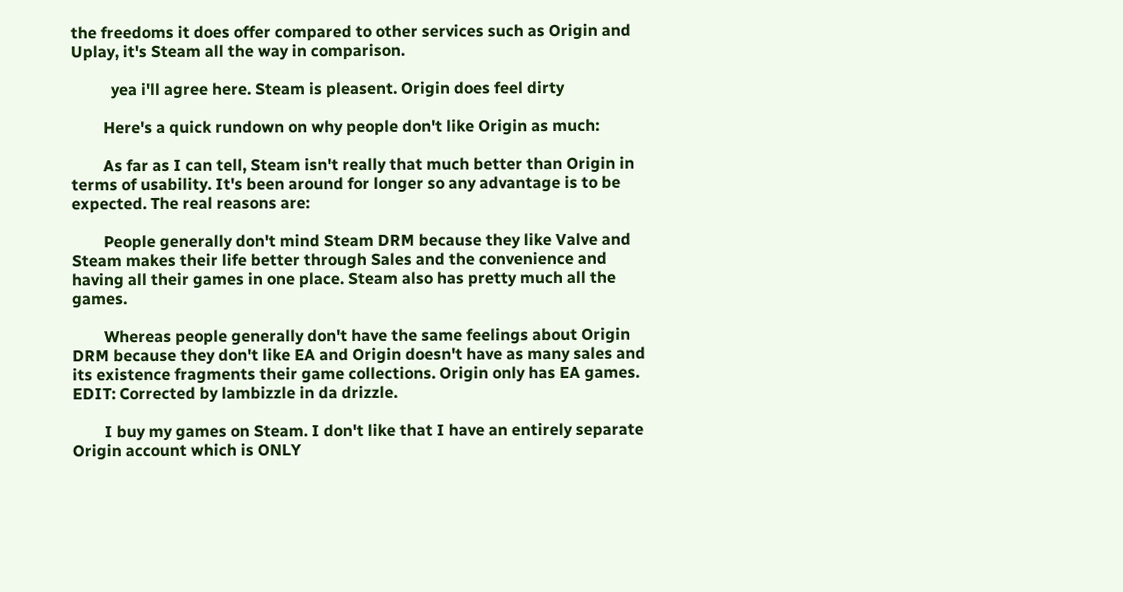the freedoms it does offer compared to other services such as Origin and Uplay, it's Steam all the way in comparison.

          yea i'll agree here. Steam is pleasent. Origin does feel dirty

        Here's a quick rundown on why people don't like Origin as much:

        As far as I can tell, Steam isn't really that much better than Origin in terms of usability. It's been around for longer so any advantage is to be expected. The real reasons are:

        People generally don't mind Steam DRM because they like Valve and Steam makes their life better through Sales and the convenience and having all their games in one place. Steam also has pretty much all the games.

        Whereas people generally don't have the same feelings about Origin DRM because they don't like EA and Origin doesn't have as many sales and its existence fragments their game collections. Origin only has EA games. EDIT: Corrected by lambizzle in da drizzle.

        I buy my games on Steam. I don't like that I have an entirely separate Origin account which is ONLY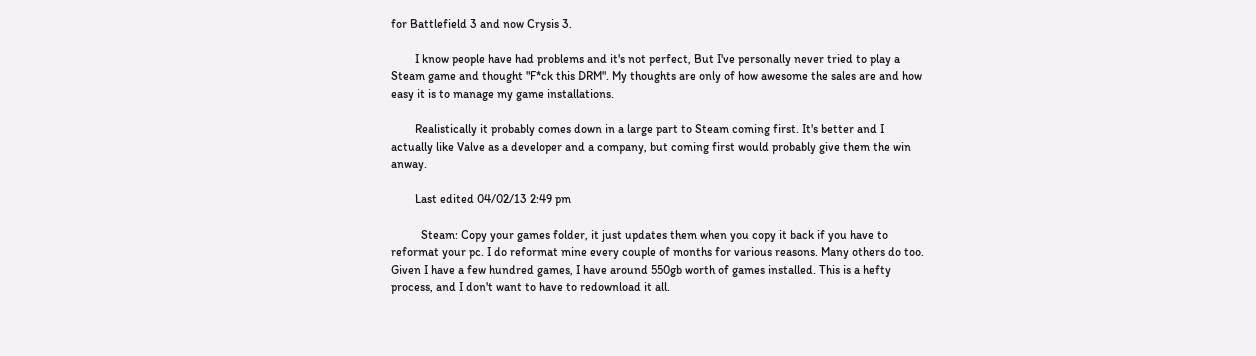for Battlefield 3 and now Crysis 3.

        I know people have had problems and it's not perfect, But I've personally never tried to play a Steam game and thought "F*ck this DRM". My thoughts are only of how awesome the sales are and how easy it is to manage my game installations.

        Realistically it probably comes down in a large part to Steam coming first. It's better and I actually like Valve as a developer and a company, but coming first would probably give them the win anway.

        Last edited 04/02/13 2:49 pm

          Steam: Copy your games folder, it just updates them when you copy it back if you have to reformat your pc. I do reformat mine every couple of months for various reasons. Many others do too. Given I have a few hundred games, I have around 550gb worth of games installed. This is a hefty process, and I don't want to have to redownload it all.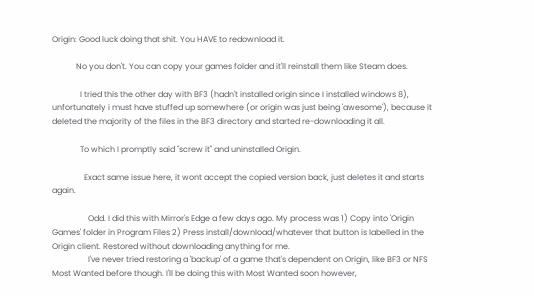Origin: Good luck doing that shit. You HAVE to redownload it.

            No you don't. You can copy your games folder and it'll reinstall them like Steam does.

              I tried this the other day with BF3 (hadn't installed origin since I installed windows 8), unfortunately i must have stuffed up somewhere (or origin was just being 'awesome'), because it deleted the majority of the files in the BF3 directory and started re-downloading it all.

              To which I promptly said "screw it" and uninstalled Origin.

                Exact same issue here, it wont accept the copied version back, just deletes it and starts again.

                  Odd. I did this with Mirror's Edge a few days ago. My process was 1) Copy into 'Origin Games' folder in Program Files 2) Press install/download/whatever that button is labelled in the Origin client. Restored without downloading anything for me.
                  I've never tried restoring a 'backup' of a game that's dependent on Origin, like BF3 or NFS Most Wanted before though. I'll be doing this with Most Wanted soon however,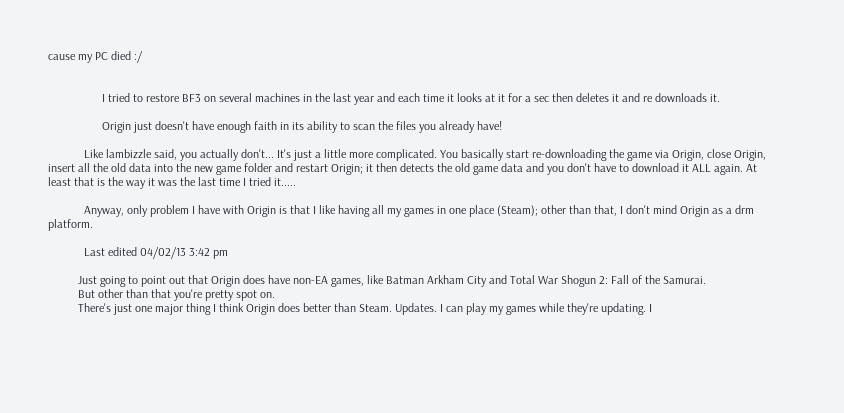cause my PC died :/


                  I tried to restore BF3 on several machines in the last year and each time it looks at it for a sec then deletes it and re downloads it.

                  Origin just doesn't have enough faith in its ability to scan the files you already have!

            Like lambizzle said, you actually don't... It's just a little more complicated. You basically start re-downloading the game via Origin, close Origin, insert all the old data into the new game folder and restart Origin; it then detects the old game data and you don't have to download it ALL again. At least that is the way it was the last time I tried it.....

            Anyway, only problem I have with Origin is that I like having all my games in one place (Steam); other than that, I don't mind Origin as a drm platform.

            Last edited 04/02/13 3:42 pm

          Just going to point out that Origin does have non-EA games, like Batman Arkham City and Total War Shogun 2: Fall of the Samurai.
          But other than that you're pretty spot on.
          There's just one major thing I think Origin does better than Steam. Updates. I can play my games while they're updating. I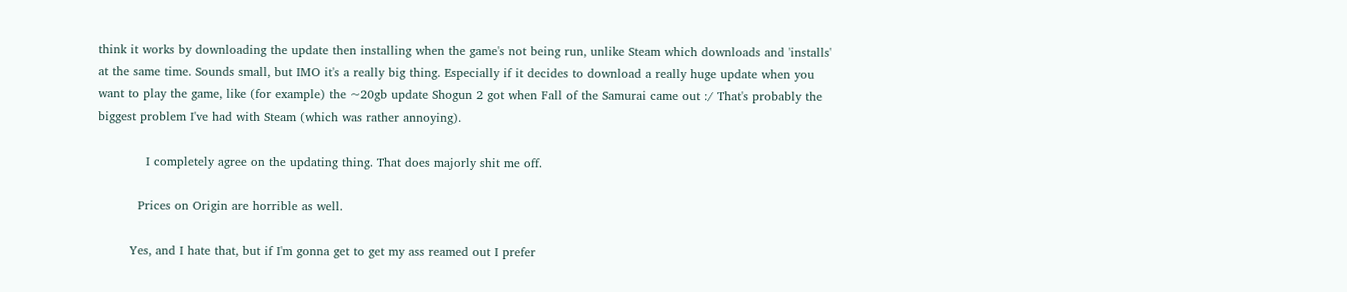think it works by downloading the update then installing when the game's not being run, unlike Steam which downloads and 'installs' at the same time. Sounds small, but IMO it's a really big thing. Especially if it decides to download a really huge update when you want to play the game, like (for example) the ~20gb update Shogun 2 got when Fall of the Samurai came out :/ That's probably the biggest problem I've had with Steam (which was rather annoying).

            I completely agree on the updating thing. That does majorly shit me off.

          Prices on Origin are horrible as well.

        Yes, and I hate that, but if I'm gonna get to get my ass reamed out I prefer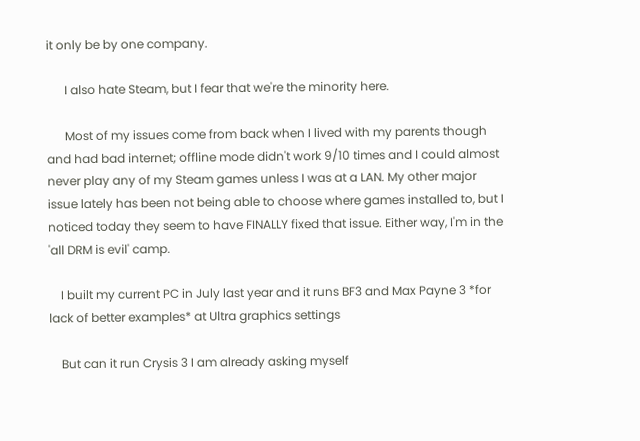it only be by one company.

      I also hate Steam, but I fear that we're the minority here.

      Most of my issues come from back when I lived with my parents though and had bad internet; offline mode didn't work 9/10 times and I could almost never play any of my Steam games unless I was at a LAN. My other major issue lately has been not being able to choose where games installed to, but I noticed today they seem to have FINALLY fixed that issue. Either way, I'm in the 'all DRM is evil' camp.

    I built my current PC in July last year and it runs BF3 and Max Payne 3 *for lack of better examples* at Ultra graphics settings

    But can it run Crysis 3 I am already asking myself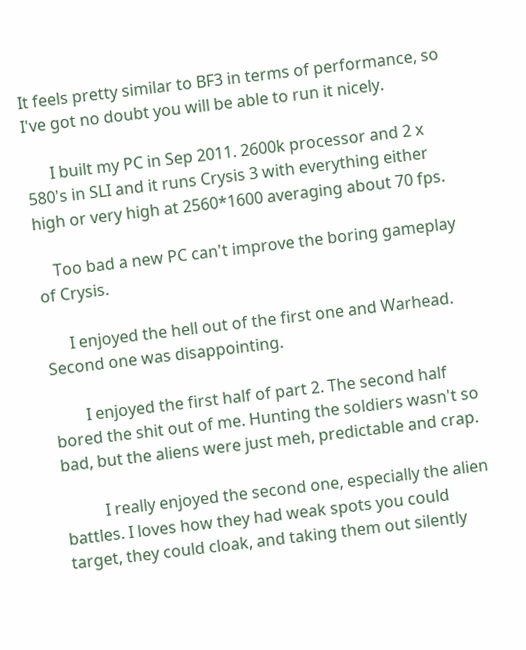It feels pretty similar to BF3 in terms of performance, so I've got no doubt you will be able to run it nicely.

      I built my PC in Sep 2011. 2600k processor and 2 x 580's in SLI and it runs Crysis 3 with everything either high or very high at 2560*1600 averaging about 70 fps.

    Too bad a new PC can't improve the boring gameplay of Crysis.

      I enjoyed the hell out of the first one and Warhead. Second one was disappointing.

        I enjoyed the first half of part 2. The second half bored the shit out of me. Hunting the soldiers wasn't so bad, but the aliens were just meh, predictable and crap.

          I really enjoyed the second one, especially the alien battles. I loves how they had weak spots you could target, they could cloak, and taking them out silently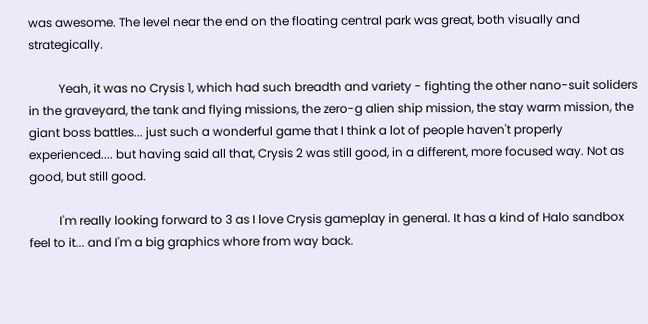was awesome. The level near the end on the floating central park was great, both visually and strategically.

          Yeah, it was no Crysis 1, which had such breadth and variety - fighting the other nano-suit soliders in the graveyard, the tank and flying missions, the zero-g alien ship mission, the stay warm mission, the giant boss battles... just such a wonderful game that I think a lot of people haven't properly experienced.... but having said all that, Crysis 2 was still good, in a different, more focused way. Not as good, but still good.

          I'm really looking forward to 3 as I love Crysis gameplay in general. It has a kind of Halo sandbox feel to it... and I'm a big graphics whore from way back.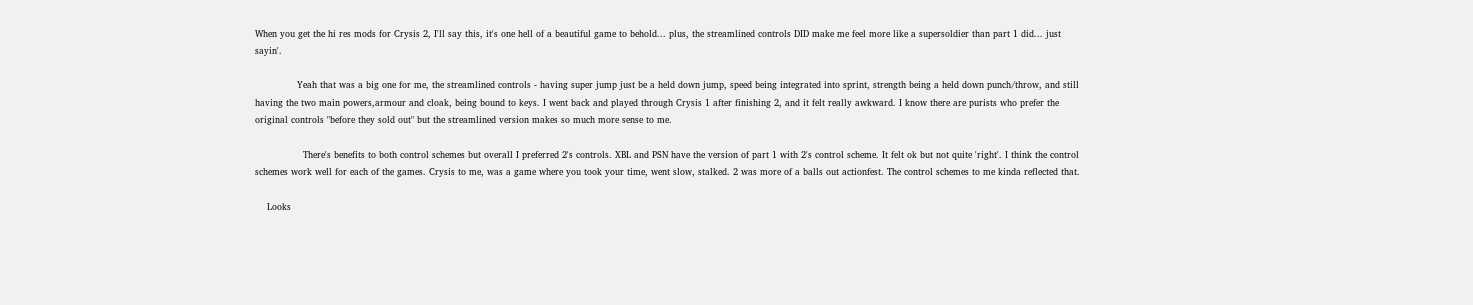When you get the hi res mods for Crysis 2, I'll say this, it's one hell of a beautiful game to behold... plus, the streamlined controls DID make me feel more like a supersoldier than part 1 did... just sayin'.

              Yeah that was a big one for me, the streamlined controls - having super jump just be a held down jump, speed being integrated into sprint, strength being a held down punch/throw, and still having the two main powers,armour and cloak, being bound to keys. I went back and played through Crysis 1 after finishing 2, and it felt really awkward. I know there are purists who prefer the original controls "before they sold out" but the streamlined version makes so much more sense to me.

                There's benefits to both control schemes but overall I preferred 2's controls. XBL and PSN have the version of part 1 with 2's control scheme. It felt ok but not quite 'right'. I think the control schemes work well for each of the games. Crysis to me, was a game where you took your time, went slow, stalked. 2 was more of a balls out actionfest. The control schemes to me kinda reflected that.

    Looks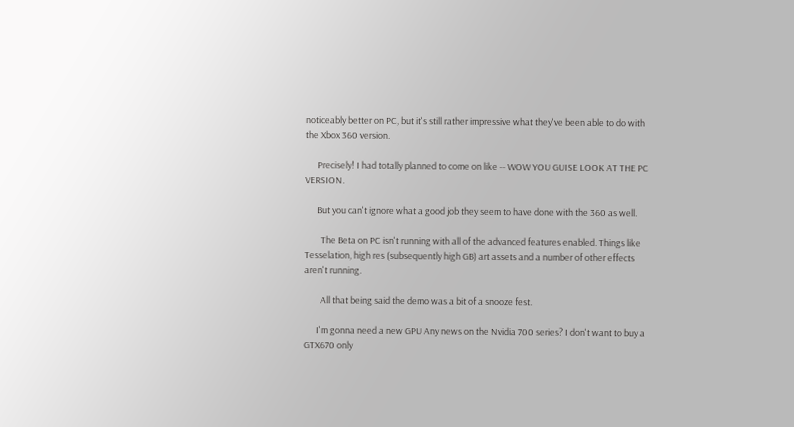noticeably better on PC, but it's still rather impressive what they've been able to do with the Xbox 360 version.

      Precisely! I had totally planned to come on like -- WOW YOU GUISE LOOK AT THE PC VERSION.

      But you can't ignore what a good job they seem to have done with the 360 as well.

        The Beta on PC isn't running with all of the advanced features enabled. Things like Tesselation, high res (subsequently high GB) art assets and a number of other effects aren't running.

        All that being said the demo was a bit of a snooze fest.

      I'm gonna need a new GPU Any news on the Nvidia 700 series? I don't want to buy a GTX670 only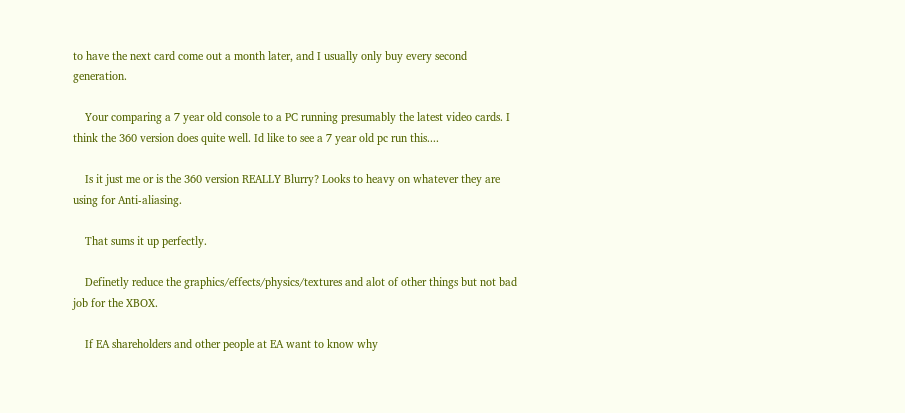to have the next card come out a month later, and I usually only buy every second generation.

    Your comparing a 7 year old console to a PC running presumably the latest video cards. I think the 360 version does quite well. Id like to see a 7 year old pc run this....

    Is it just me or is the 360 version REALLY Blurry? Looks to heavy on whatever they are using for Anti-aliasing.

    That sums it up perfectly.

    Definetly reduce the graphics/effects/physics/textures and alot of other things but not bad job for the XBOX.

    If EA shareholders and other people at EA want to know why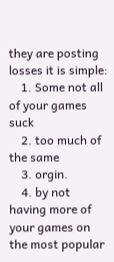they are posting losses it is simple:
    1. Some not all of your games suck
    2. too much of the same
    3. orgin.
    4. by not having more of your games on the most popular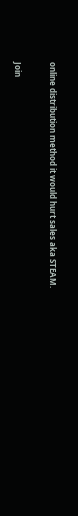online distribution method it would hurt sales aka STEAM.

Join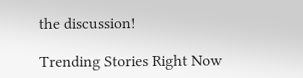the discussion!

Trending Stories Right Now